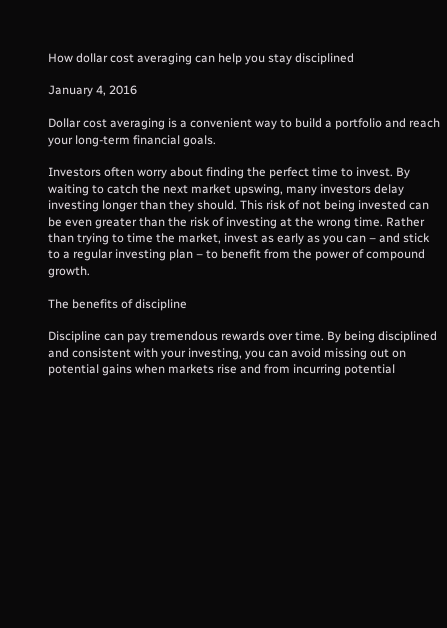How dollar cost averaging can help you stay disciplined

January 4, 2016

Dollar cost averaging is a convenient way to build a portfolio and reach your long-term financial goals.

Investors often worry about finding the perfect time to invest. By waiting to catch the next market upswing, many investors delay investing longer than they should. This risk of not being invested can be even greater than the risk of investing at the wrong time. Rather than trying to time the market, invest as early as you can – and stick to a regular investing plan – to benefit from the power of compound growth.

The benefits of discipline

Discipline can pay tremendous rewards over time. By being disciplined and consistent with your investing, you can avoid missing out on potential gains when markets rise and from incurring potential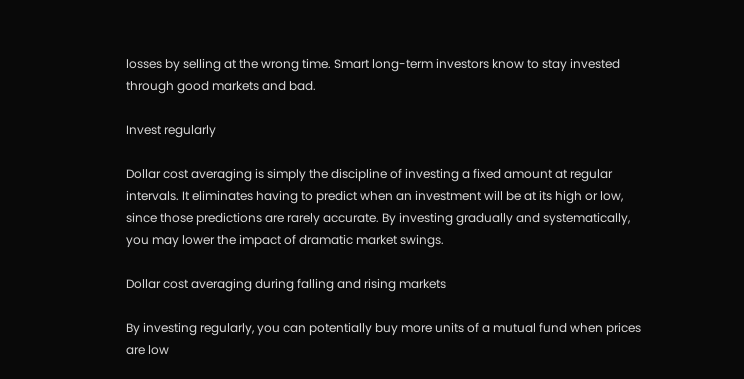losses by selling at the wrong time. Smart long-term investors know to stay invested through good markets and bad.

Invest regularly

Dollar cost averaging is simply the discipline of investing a fixed amount at regular intervals. It eliminates having to predict when an investment will be at its high or low, since those predictions are rarely accurate. By investing gradually and systematically, you may lower the impact of dramatic market swings.

Dollar cost averaging during falling and rising markets

By investing regularly, you can potentially buy more units of a mutual fund when prices are low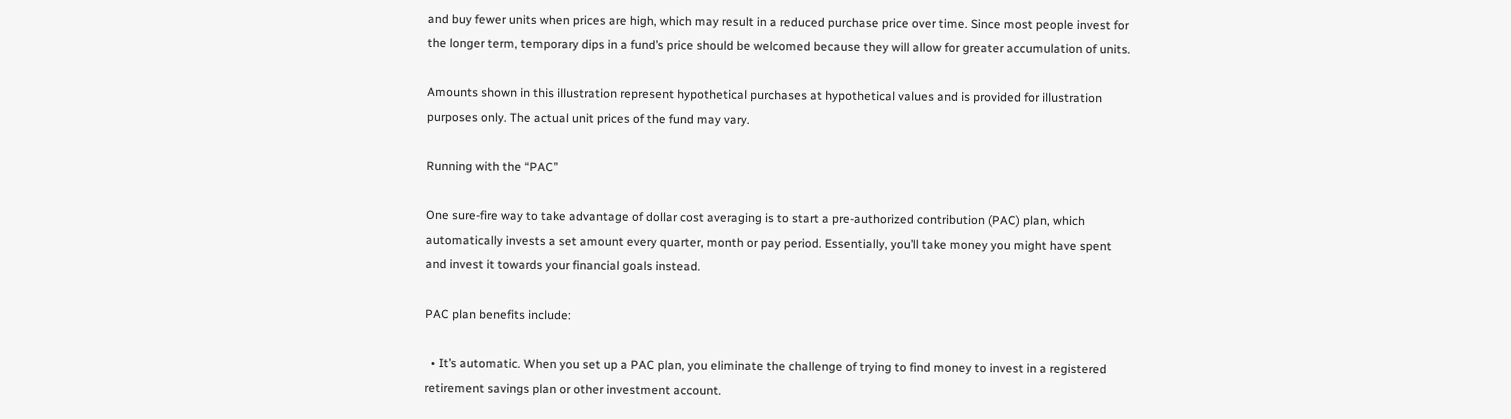and buy fewer units when prices are high, which may result in a reduced purchase price over time. Since most people invest for the longer term, temporary dips in a fund’s price should be welcomed because they will allow for greater accumulation of units.

Amounts shown in this illustration represent hypothetical purchases at hypothetical values and is provided for illustration purposes only. The actual unit prices of the fund may vary.

Running with the “PAC”

One sure-fire way to take advantage of dollar cost averaging is to start a pre-authorized contribution (PAC) plan, which automatically invests a set amount every quarter, month or pay period. Essentially, you’ll take money you might have spent and invest it towards your financial goals instead.

PAC plan benefits include:

  • It’s automatic. When you set up a PAC plan, you eliminate the challenge of trying to find money to invest in a registered retirement savings plan or other investment account.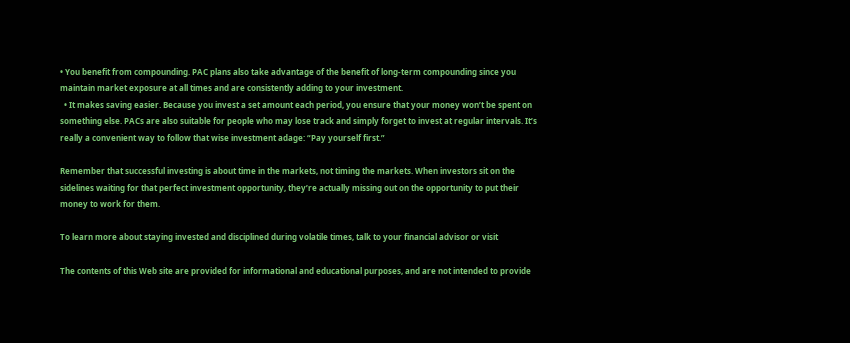• You benefit from compounding. PAC plans also take advantage of the benefit of long-term compounding since you maintain market exposure at all times and are consistently adding to your investment.
  • It makes saving easier. Because you invest a set amount each period, you ensure that your money won’t be spent on something else. PACs are also suitable for people who may lose track and simply forget to invest at regular intervals. It’s really a convenient way to follow that wise investment adage: “Pay yourself first.”

Remember that successful investing is about time in the markets, not timing the markets. When investors sit on the sidelines waiting for that perfect investment opportunity, they’re actually missing out on the opportunity to put their money to work for them.

To learn more about staying invested and disciplined during volatile times, talk to your financial advisor or visit

The contents of this Web site are provided for informational and educational purposes, and are not intended to provide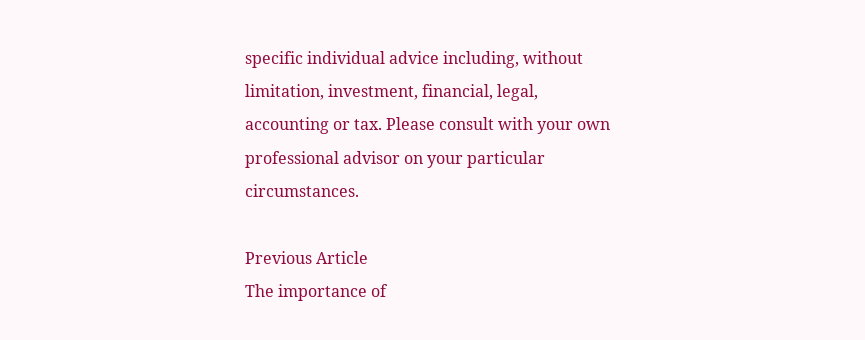specific individual advice including, without limitation, investment, financial, legal, accounting or tax. Please consult with your own professional advisor on your particular circumstances.

Previous Article
The importance of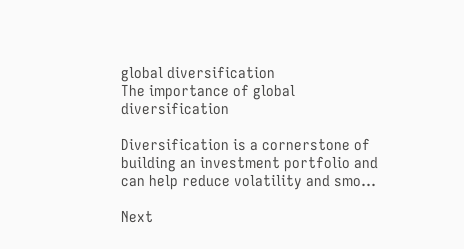global diversification
The importance of global diversification

Diversification is a cornerstone of building an investment portfolio and can help reduce volatility and smo...

Next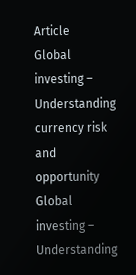Article
Global investing – Understanding currency risk and opportunity
Global investing – Understanding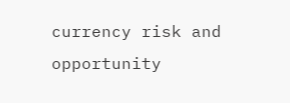currency risk and opportunity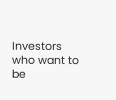Investors who want to be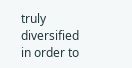truly diversified in order to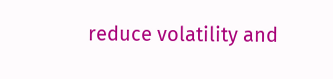reduce volatility and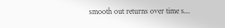smooth out returns over time s...